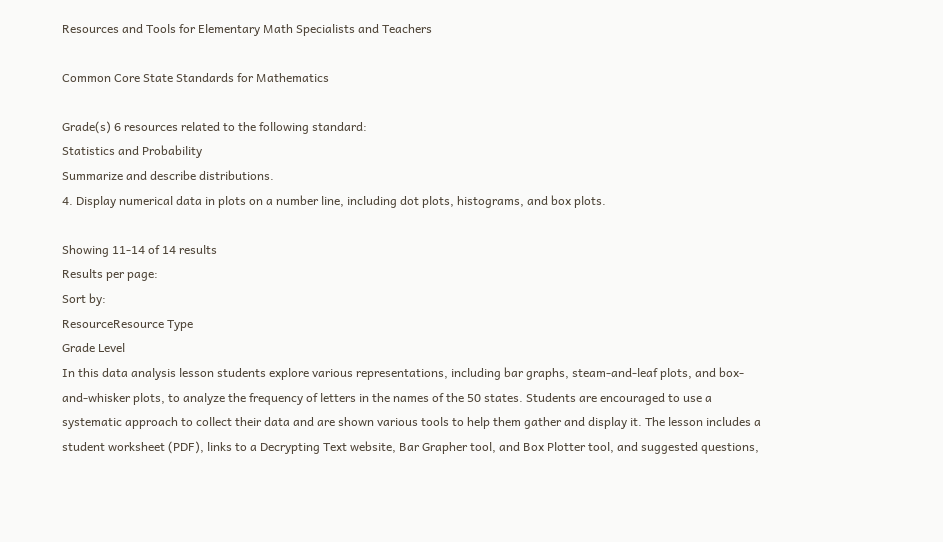Resources and Tools for Elementary Math Specialists and Teachers

Common Core State Standards for Mathematics

Grade(s) 6 resources related to the following standard:
Statistics and Probability
Summarize and describe distributions.
4. Display numerical data in plots on a number line, including dot plots, histograms, and box plots.

Showing 11-14 of 14 results
Results per page:
Sort by:
ResourceResource Type
Grade Level
In this data analysis lesson students explore various representations, including bar graphs, steam-and-leaf plots, and box-and-whisker plots, to analyze the frequency of letters in the names of the 50 states. Students are encouraged to use a systematic approach to collect their data and are shown various tools to help them gather and display it. The lesson includes a student worksheet (PDF), links to a Decrypting Text website, Bar Grapher tool, and Box Plotter tool, and suggested questions,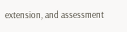extension, and assessment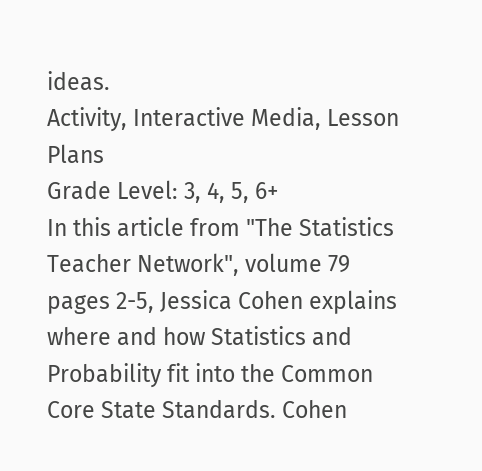ideas.
Activity, Interactive Media, Lesson Plans
Grade Level: 3, 4, 5, 6+
In this article from "The Statistics Teacher Network", volume 79 pages 2-5, Jessica Cohen explains where and how Statistics and Probability fit into the Common Core State Standards. Cohen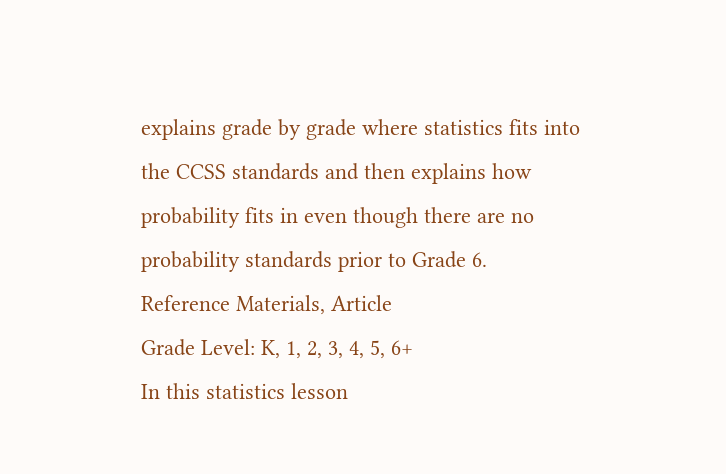explains grade by grade where statistics fits into the CCSS standards and then explains how probability fits in even though there are no probability standards prior to Grade 6.
Reference Materials, Article
Grade Level: K, 1, 2, 3, 4, 5, 6+
In this statistics lesson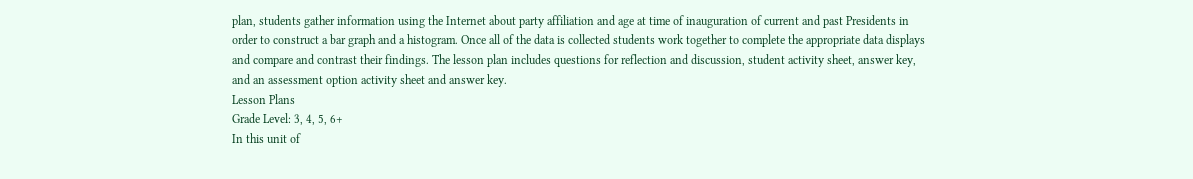plan, students gather information using the Internet about party affiliation and age at time of inauguration of current and past Presidents in order to construct a bar graph and a histogram. Once all of the data is collected students work together to complete the appropriate data displays and compare and contrast their findings. The lesson plan includes questions for reflection and discussion, student activity sheet, answer key, and an assessment option activity sheet and answer key.
Lesson Plans
Grade Level: 3, 4, 5, 6+
In this unit of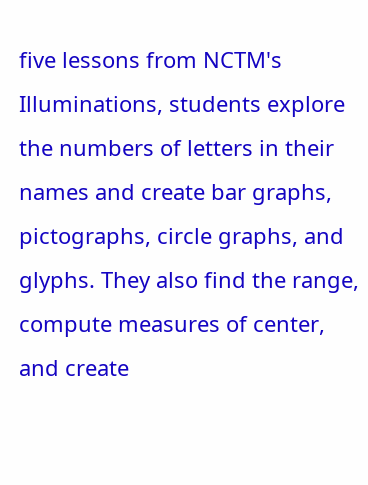five lessons from NCTM's Illuminations, students explore the numbers of letters in their names and create bar graphs, pictographs, circle graphs, and glyphs. They also find the range, compute measures of center, and create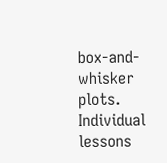box-and-whisker plots. Individual lessons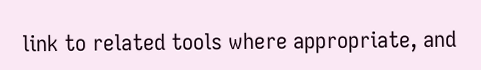link to related tools where appropriate, and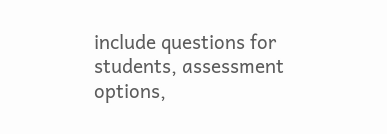include questions for students, assessment options,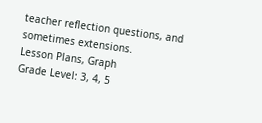teacher reflection questions, and sometimes extensions.
Lesson Plans, Graph
Grade Level: 3, 4, 5